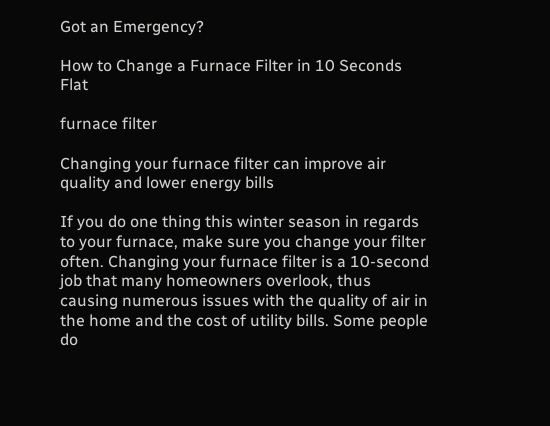Got an Emergency?

How to Change a Furnace Filter in 10 Seconds Flat

furnace filter

Changing your furnace filter can improve air quality and lower energy bills

If you do one thing this winter season in regards to your furnace, make sure you change your filter often. Changing your furnace filter is a 10-second job that many homeowners overlook, thus causing numerous issues with the quality of air in the home and the cost of utility bills. Some people do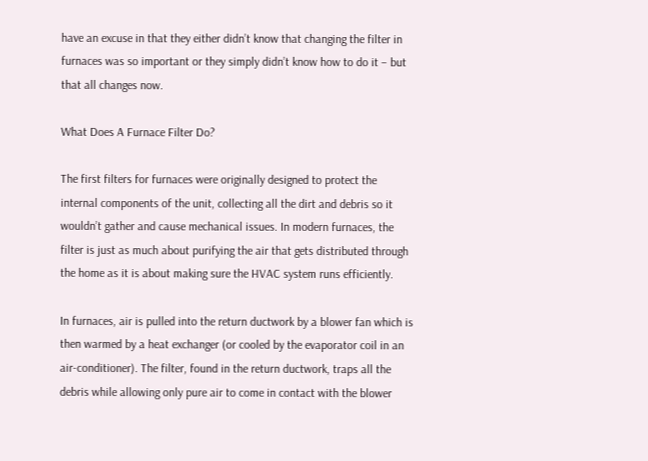have an excuse in that they either didn’t know that changing the filter in furnaces was so important or they simply didn’t know how to do it – but that all changes now.

What Does A Furnace Filter Do?

The first filters for furnaces were originally designed to protect the internal components of the unit, collecting all the dirt and debris so it wouldn’t gather and cause mechanical issues. In modern furnaces, the filter is just as much about purifying the air that gets distributed through the home as it is about making sure the HVAC system runs efficiently.

In furnaces, air is pulled into the return ductwork by a blower fan which is then warmed by a heat exchanger (or cooled by the evaporator coil in an air-conditioner). The filter, found in the return ductwork, traps all the debris while allowing only pure air to come in contact with the blower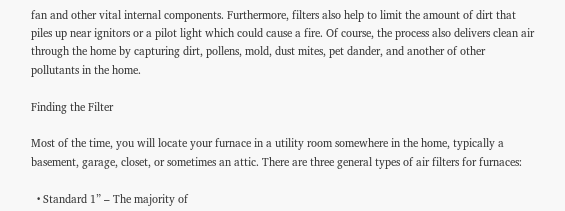fan and other vital internal components. Furthermore, filters also help to limit the amount of dirt that piles up near ignitors or a pilot light which could cause a fire. Of course, the process also delivers clean air through the home by capturing dirt, pollens, mold, dust mites, pet dander, and another of other pollutants in the home.

Finding the Filter

Most of the time, you will locate your furnace in a utility room somewhere in the home, typically a basement, garage, closet, or sometimes an attic. There are three general types of air filters for furnaces:

  • Standard 1” – The majority of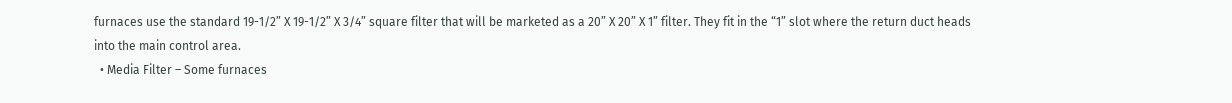furnaces use the standard 19-1/2” X 19-1/2” X 3/4” square filter that will be marketed as a 20” X 20” X 1” filter. They fit in the “1” slot where the return duct heads into the main control area.
  • Media Filter – Some furnaces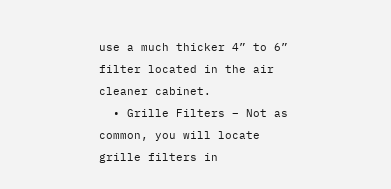use a much thicker 4” to 6” filter located in the air cleaner cabinet.
  • Grille Filters – Not as common, you will locate grille filters in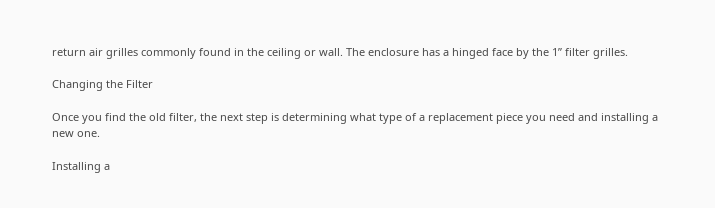return air grilles commonly found in the ceiling or wall. The enclosure has a hinged face by the 1” filter grilles.

Changing the Filter

Once you find the old filter, the next step is determining what type of a replacement piece you need and installing a new one.

Installing a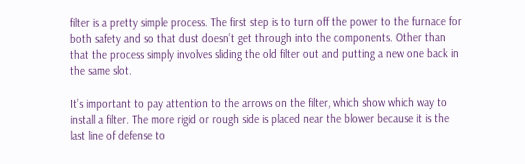filter is a pretty simple process. The first step is to turn off the power to the furnace for both safety and so that dust doesn’t get through into the components. Other than that the process simply involves sliding the old filter out and putting a new one back in the same slot.

It’s important to pay attention to the arrows on the filter, which show which way to install a filter. The more rigid or rough side is placed near the blower because it is the last line of defense to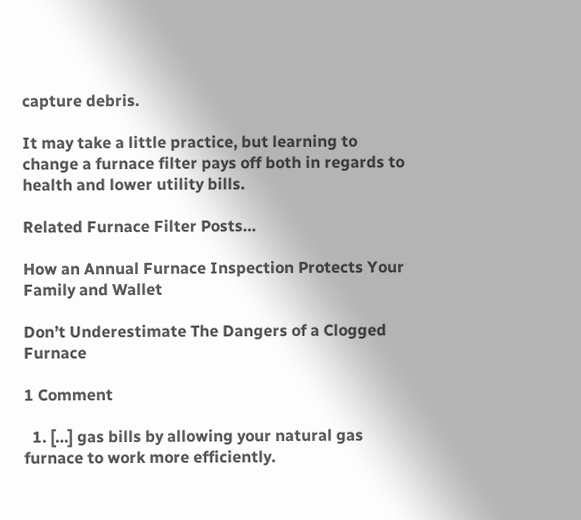capture debris.

It may take a little practice, but learning to change a furnace filter pays off both in regards to health and lower utility bills.

Related Furnace Filter Posts…

How an Annual Furnace Inspection Protects Your Family and Wallet

Don’t Underestimate The Dangers of a Clogged Furnace

1 Comment

  1. […] gas bills by allowing your natural gas furnace to work more efficiently.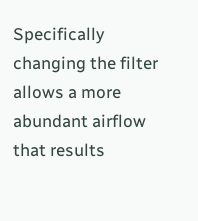Specifically changing the filter allows a more abundant airflow that results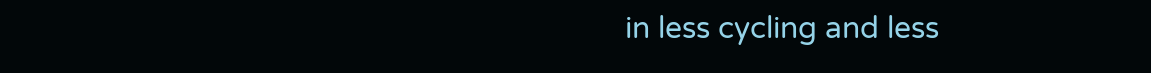in less cycling and less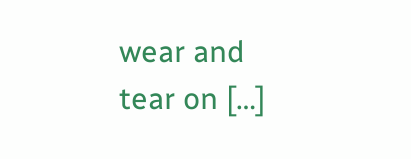wear and tear on […]